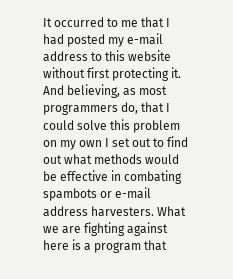It occurred to me that I had posted my e-mail address to this website without first protecting it. And believing, as most programmers do, that I could solve this problem on my own I set out to find out what methods would be effective in combating spambots or e-mail address harvesters. What we are fighting against here is a program that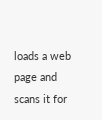loads a web page and scans it for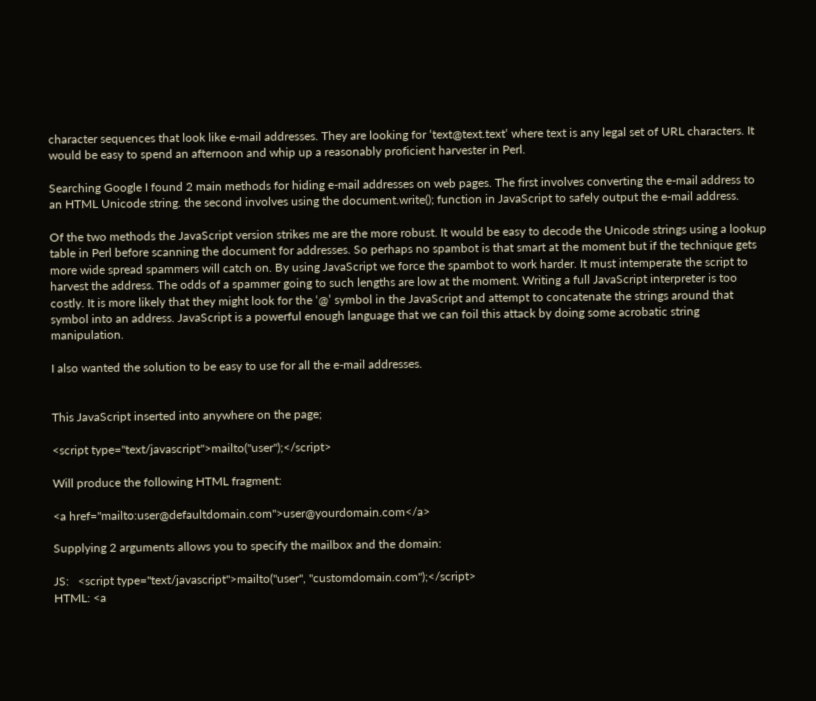character sequences that look like e-mail addresses. They are looking for ‘text@text.text‘ where text is any legal set of URL characters. It would be easy to spend an afternoon and whip up a reasonably proficient harvester in Perl.

Searching Google I found 2 main methods for hiding e-mail addresses on web pages. The first involves converting the e-mail address to an HTML Unicode string. the second involves using the document.write(); function in JavaScript to safely output the e-mail address.

Of the two methods the JavaScript version strikes me are the more robust. It would be easy to decode the Unicode strings using a lookup table in Perl before scanning the document for addresses. So perhaps no spambot is that smart at the moment but if the technique gets more wide spread spammers will catch on. By using JavaScript we force the spambot to work harder. It must intemperate the script to harvest the address. The odds of a spammer going to such lengths are low at the moment. Writing a full JavaScript interpreter is too costly. It is more likely that they might look for the ‘@’ symbol in the JavaScript and attempt to concatenate the strings around that symbol into an address. JavaScript is a powerful enough language that we can foil this attack by doing some acrobatic string manipulation.

I also wanted the solution to be easy to use for all the e-mail addresses.


This JavaScript inserted into anywhere on the page;

<script type="text/javascript">mailto("user");</script>

Will produce the following HTML fragment:

<a href="mailto:user@defaultdomain.com">user@yourdomain.com</a>

Supplying 2 arguments allows you to specify the mailbox and the domain:

JS:   <script type="text/javascript">mailto("user", "customdomain.com");</script>
HTML: <a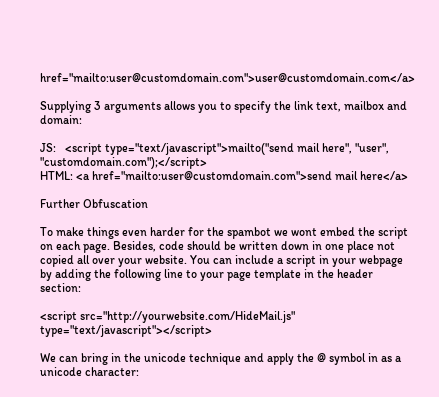href="mailto:user@customdomain.com">user@customdomain.com</a>

Supplying 3 arguments allows you to specify the link text, mailbox and domain:

JS:   <script type="text/javascript">mailto("send mail here", "user", "customdomain.com");</script>
HTML: <a href="mailto:user@customdomain.com">send mail here</a>

Further Obfuscation

To make things even harder for the spambot we wont embed the script on each page. Besides, code should be written down in one place not copied all over your website. You can include a script in your webpage by adding the following line to your page template in the header section:

<script src="http://yourwebsite.com/HideMail.js" type="text/javascript"></script>

We can bring in the unicode technique and apply the @ symbol in as a unicode character: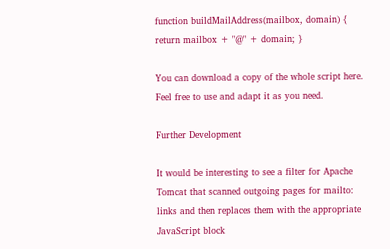function buildMailAddress(mailbox, domain) { return mailbox + "@" + domain; }

You can download a copy of the whole script here. Feel free to use and adapt it as you need.

Further Development

It would be interesting to see a filter for Apache Tomcat that scanned outgoing pages for mailto: links and then replaces them with the appropriate JavaScript block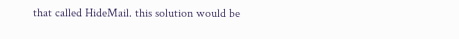that called HideMail. this solution would be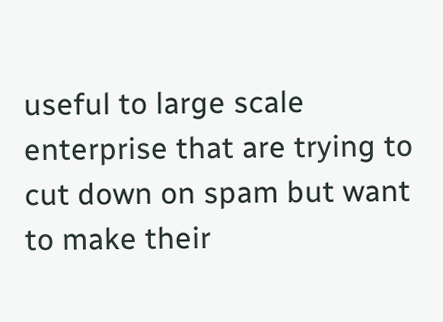useful to large scale enterprise that are trying to cut down on spam but want to make their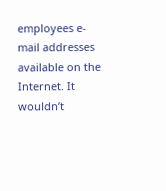employees e-mail addresses available on the Internet. It wouldn’t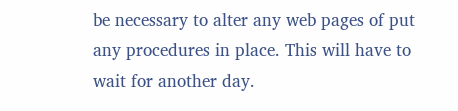be necessary to alter any web pages of put any procedures in place. This will have to wait for another day.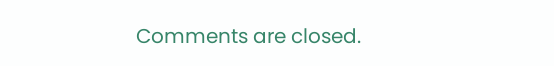Comments are closed.